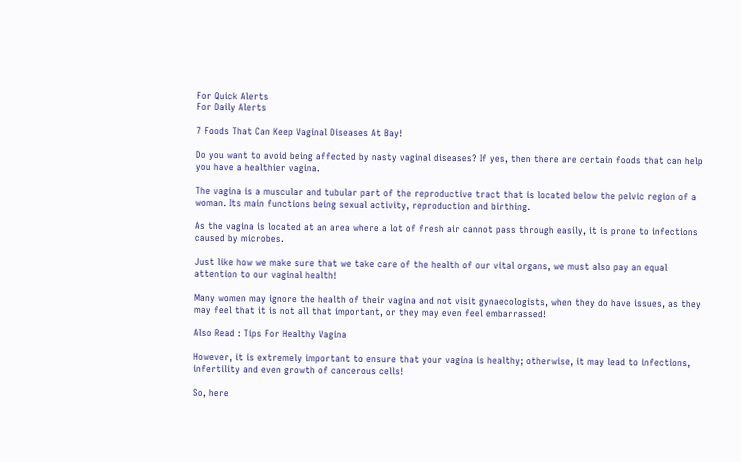For Quick Alerts
For Daily Alerts

7 Foods That Can Keep Vaginal Diseases At Bay!

Do you want to avoid being affected by nasty vaginal diseases? If yes, then there are certain foods that can help you have a healthier vagina.

The vagina is a muscular and tubular part of the reproductive tract that is located below the pelvic region of a woman. Its main functions being sexual activity, reproduction and birthing.

As the vagina is located at an area where a lot of fresh air cannot pass through easily, it is prone to infections caused by microbes.

Just like how we make sure that we take care of the health of our vital organs, we must also pay an equal attention to our vaginal health!

Many women may ignore the health of their vagina and not visit gynaecologists, when they do have issues, as they may feel that it is not all that important, or they may even feel embarrassed!

Also Read : Tips For Healthy Vagina

However, it is extremely important to ensure that your vagina is healthy; otherwise, it may lead to infections, infertility and even growth of cancerous cells!

So, here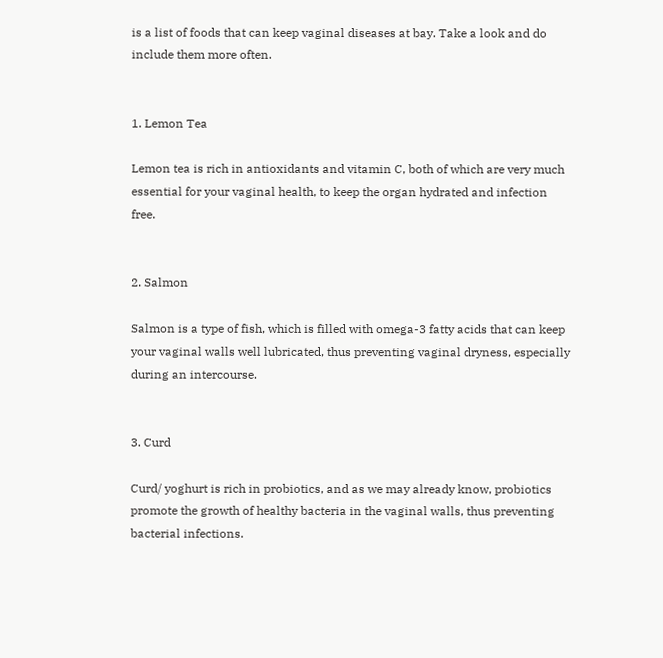is a list of foods that can keep vaginal diseases at bay. Take a look and do include them more often.


1. Lemon Tea

Lemon tea is rich in antioxidants and vitamin C, both of which are very much essential for your vaginal health, to keep the organ hydrated and infection free.


2. Salmon

Salmon is a type of fish, which is filled with omega-3 fatty acids that can keep your vaginal walls well lubricated, thus preventing vaginal dryness, especially during an intercourse.


3. Curd

Curd/ yoghurt is rich in probiotics, and as we may already know, probiotics promote the growth of healthy bacteria in the vaginal walls, thus preventing bacterial infections.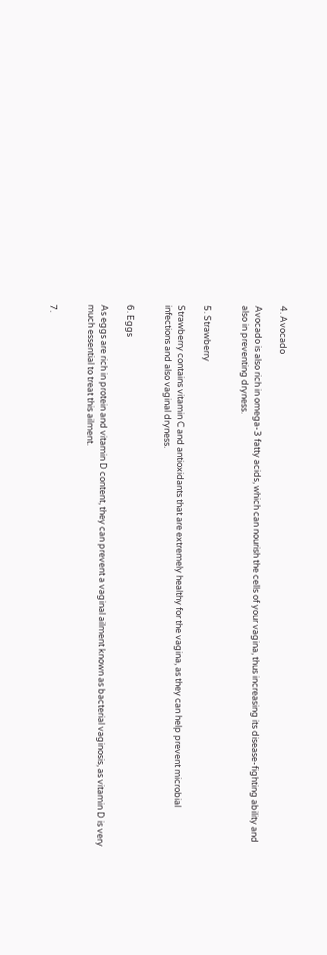4. Avocado

Avocado is also rich in omega-3 fatty acids, which can nourish the cells of your vagina, thus increasing its disease-fighting ability and also in preventing dryness.


5. Strawberry

Strawberry contains vitamin C and antioxidants that are extremely healthy for the vagina, as they can help prevent microbial infections and also vaginal dryness.


6. Eggs

As eggs are rich in protein and vitamin D content, they can prevent a vaginal ailment known as bacterial vaginosis, as vitamin D is very much essential to treat this ailment.


7.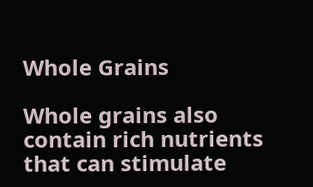Whole Grains

Whole grains also contain rich nutrients that can stimulate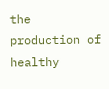the production of healthy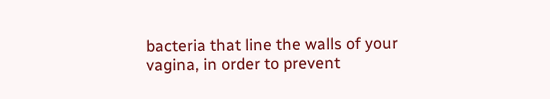bacteria that line the walls of your vagina, in order to prevent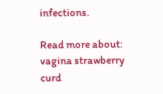infections.

Read more about: vagina strawberry curd